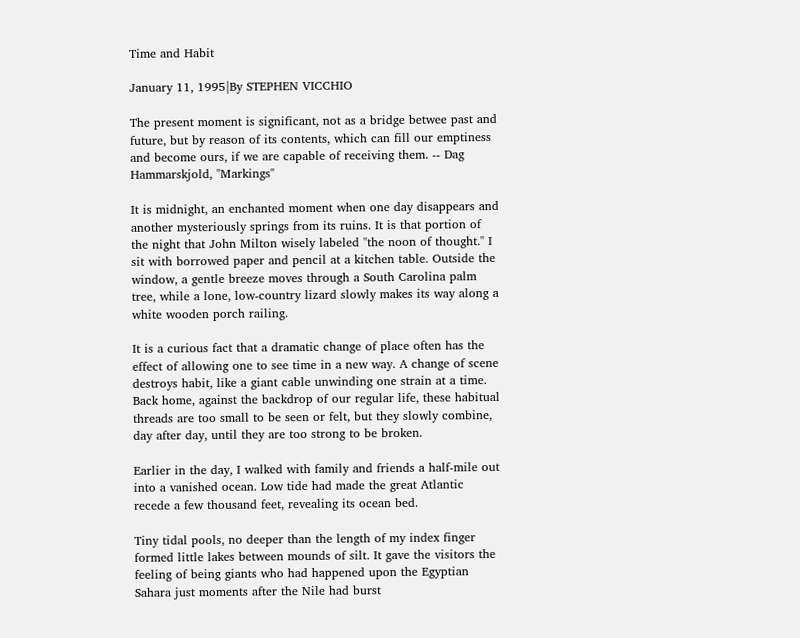Time and Habit

January 11, 1995|By STEPHEN VICCHIO

The present moment is significant, not as a bridge betwee past and future, but by reason of its contents, which can fill our emptiness and become ours, if we are capable of receiving them. -- Dag Hammarskjold, ''Markings''

It is midnight, an enchanted moment when one day disappears and another mysteriously springs from its ruins. It is that portion of the night that John Milton wisely labeled ''the noon of thought.'' I sit with borrowed paper and pencil at a kitchen table. Outside the window, a gentle breeze moves through a South Carolina palm tree, while a lone, low-country lizard slowly makes its way along a white wooden porch railing.

It is a curious fact that a dramatic change of place often has the effect of allowing one to see time in a new way. A change of scene destroys habit, like a giant cable unwinding one strain at a time. Back home, against the backdrop of our regular life, these habitual threads are too small to be seen or felt, but they slowly combine, day after day, until they are too strong to be broken.

Earlier in the day, I walked with family and friends a half-mile out into a vanished ocean. Low tide had made the great Atlantic recede a few thousand feet, revealing its ocean bed.

Tiny tidal pools, no deeper than the length of my index finger formed little lakes between mounds of silt. It gave the visitors the feeling of being giants who had happened upon the Egyptian Sahara just moments after the Nile had burst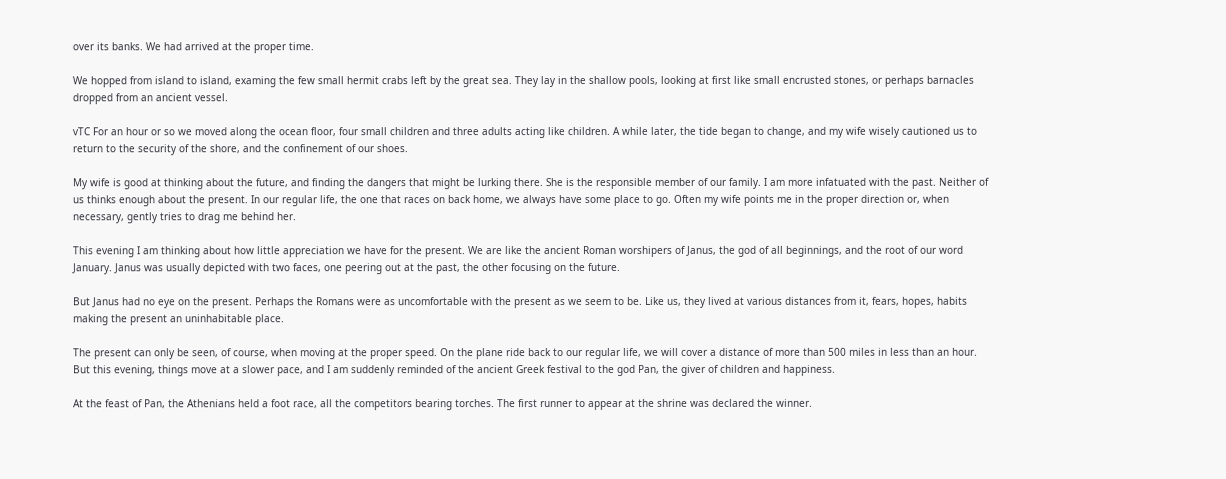over its banks. We had arrived at the proper time.

We hopped from island to island, examing the few small hermit crabs left by the great sea. They lay in the shallow pools, looking at first like small encrusted stones, or perhaps barnacles dropped from an ancient vessel.

vTC For an hour or so we moved along the ocean floor, four small children and three adults acting like children. A while later, the tide began to change, and my wife wisely cautioned us to return to the security of the shore, and the confinement of our shoes.

My wife is good at thinking about the future, and finding the dangers that might be lurking there. She is the responsible member of our family. I am more infatuated with the past. Neither of us thinks enough about the present. In our regular life, the one that races on back home, we always have some place to go. Often my wife points me in the proper direction or, when necessary, gently tries to drag me behind her.

This evening I am thinking about how little appreciation we have for the present. We are like the ancient Roman worshipers of Janus, the god of all beginnings, and the root of our word January. Janus was usually depicted with two faces, one peering out at the past, the other focusing on the future.

But Janus had no eye on the present. Perhaps the Romans were as uncomfortable with the present as we seem to be. Like us, they lived at various distances from it, fears, hopes, habits making the present an uninhabitable place.

The present can only be seen, of course, when moving at the proper speed. On the plane ride back to our regular life, we will cover a distance of more than 500 miles in less than an hour. But this evening, things move at a slower pace, and I am suddenly reminded of the ancient Greek festival to the god Pan, the giver of children and happiness.

At the feast of Pan, the Athenians held a foot race, all the competitors bearing torches. The first runner to appear at the shrine was declared the winner.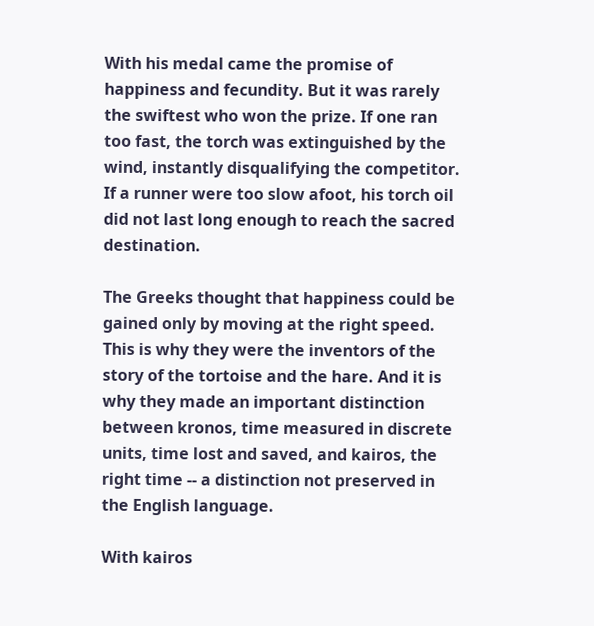With his medal came the promise of happiness and fecundity. But it was rarely the swiftest who won the prize. If one ran too fast, the torch was extinguished by the wind, instantly disqualifying the competitor. If a runner were too slow afoot, his torch oil did not last long enough to reach the sacred destination.

The Greeks thought that happiness could be gained only by moving at the right speed. This is why they were the inventors of the story of the tortoise and the hare. And it is why they made an important distinction between kronos, time measured in discrete units, time lost and saved, and kairos, the right time -- a distinction not preserved in the English language.

With kairos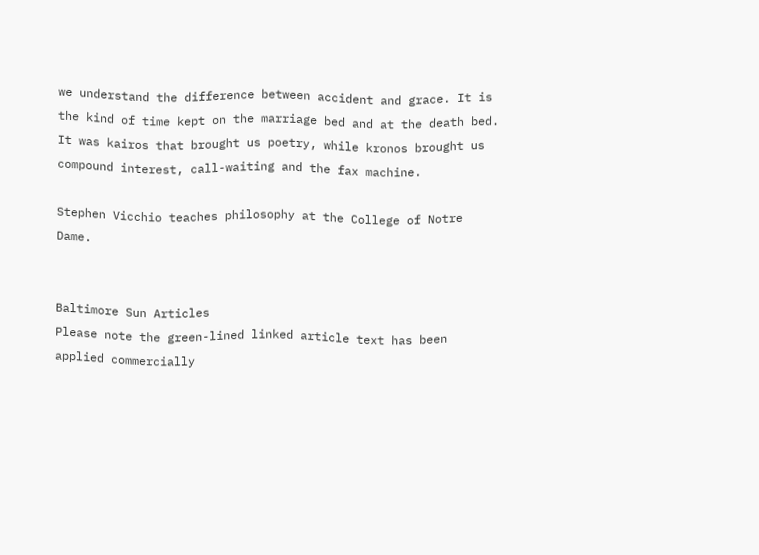we understand the difference between accident and grace. It is the kind of time kept on the marriage bed and at the death bed. It was kairos that brought us poetry, while kronos brought us compound interest, call-waiting and the fax machine.

Stephen Vicchio teaches philosophy at the College of Notre Dame.


Baltimore Sun Articles
Please note the green-lined linked article text has been applied commercially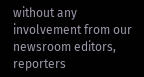without any involvement from our newsroom editors, reporters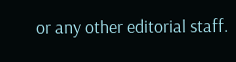or any other editorial staff.